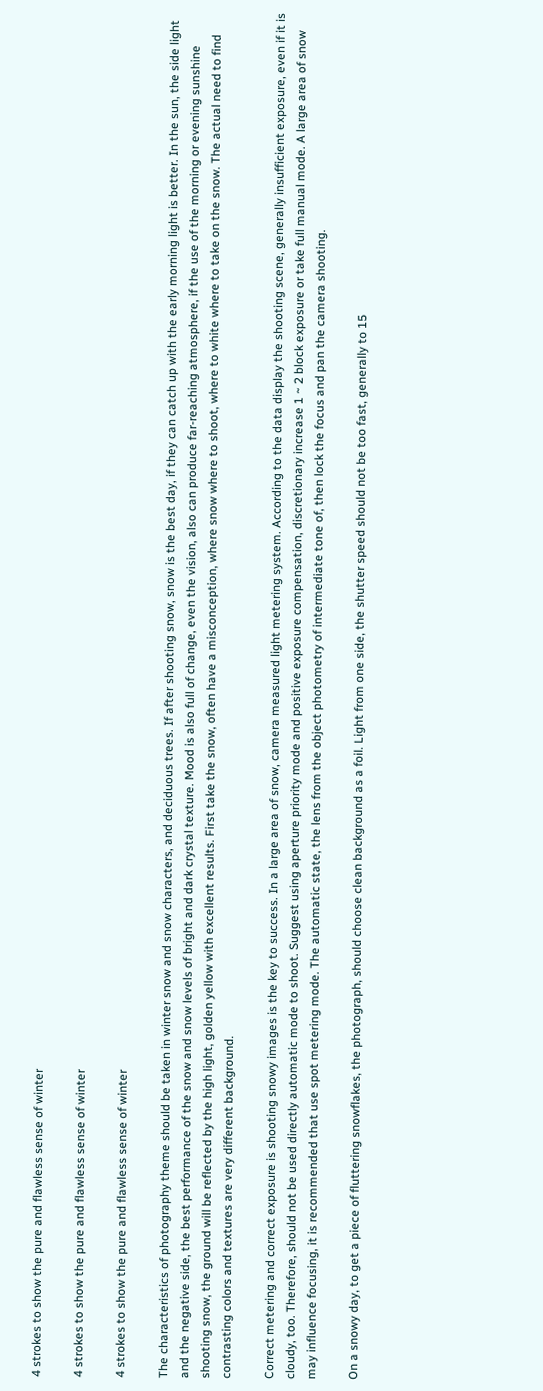4 strokes to show the pure and flawless sense of winter

4 strokes to show the pure and flawless sense of winter

4 strokes to show the pure and flawless sense of winter

The characteristics of photography theme should be taken in winter snow and snow characters, and deciduous trees. If after shooting snow, snow is the best day, if they can catch up with the early morning light is better. In the sun, the side light and the negative side, the best performance of the snow and snow levels of bright and dark crystal texture. Mood is also full of change, even the vision, also can produce far-reaching atmosphere, if the use of the morning or evening sunshine shooting snow, the ground will be reflected by the high light, golden yellow with excellent results. First take the snow, often have a misconception, where snow where to shoot, where to white where to take on the snow. The actual need to find contrasting colors and textures are very different background.

Correct metering and correct exposure is shooting snowy images is the key to success. In a large area of snow, camera measured light metering system. According to the data display the shooting scene, generally insufficient exposure, even if it is cloudy, too. Therefore, should not be used directly automatic mode to shoot. Suggest using aperture priority mode and positive exposure compensation, discretionary increase 1 ~ 2 block exposure or take full manual mode. A large area of snow may influence focusing, it is recommended that use spot metering mode. The automatic state, the lens from the object photometry of intermediate tone of, then lock the focus and pan the camera shooting.

On a snowy day, to get a piece of fluttering snowflakes, the photograph, should choose clean background as a foil. Light from one side, the shutter speed should not be too fast, generally to 15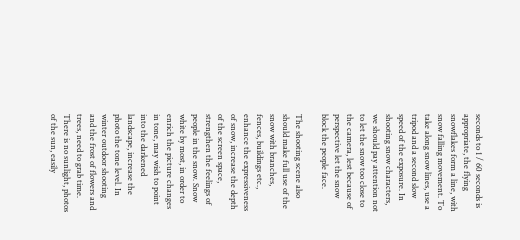seconds to 1 / 60 seconds is appropriate, the flying snowflakes form a line, with snow falling movement. To take along snow lines, use a tripod and a second slow speed of the exposure. In shooting snow characters, we should pay attention not to let the snow too close to the camera, lest because of perspective let the snow block the people face.

The shooting scene also should make full use of the snow with branches, fences, buildings etc., enhance the expressiveness of snow, increase the depth of the screen space, strengthen the feelings of people in the snow. Snow white by most, in order to enrich the picture changes in tone, may wish to point into the darkened landscape, increase the photo the tone level. In winter outdoor shooting and the frost of flowers and trees, need to grab time. There is no sunlight, photos of the sun, easily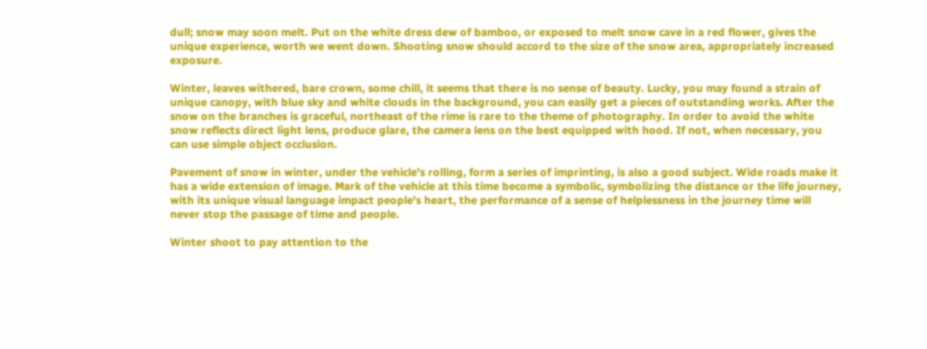dull; snow may soon melt. Put on the white dress dew of bamboo, or exposed to melt snow cave in a red flower, gives the unique experience, worth we went down. Shooting snow should accord to the size of the snow area, appropriately increased exposure.

Winter, leaves withered, bare crown, some chill, it seems that there is no sense of beauty. Lucky, you may found a strain of unique canopy, with blue sky and white clouds in the background, you can easily get a pieces of outstanding works. After the snow on the branches is graceful, northeast of the rime is rare to the theme of photography. In order to avoid the white snow reflects direct light lens, produce glare, the camera lens on the best equipped with hood. If not, when necessary, you can use simple object occlusion.

Pavement of snow in winter, under the vehicle's rolling, form a series of imprinting, is also a good subject. Wide roads make it has a wide extension of image. Mark of the vehicle at this time become a symbolic, symbolizing the distance or the life journey, with its unique visual language impact people's heart, the performance of a sense of helplessness in the journey time will never stop the passage of time and people.

Winter shoot to pay attention to the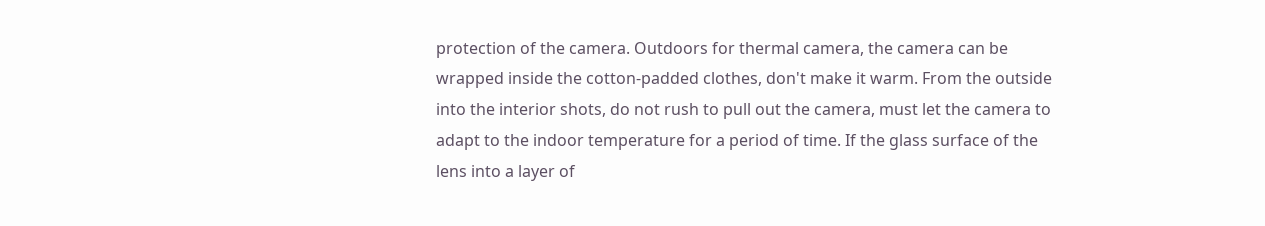protection of the camera. Outdoors for thermal camera, the camera can be wrapped inside the cotton-padded clothes, don't make it warm. From the outside into the interior shots, do not rush to pull out the camera, must let the camera to adapt to the indoor temperature for a period of time. If the glass surface of the lens into a layer of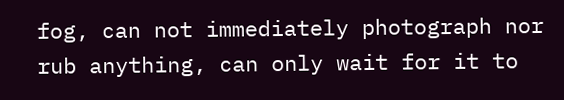fog, can not immediately photograph nor rub anything, can only wait for it to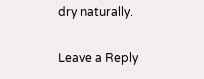dry naturally.

Leave a Reply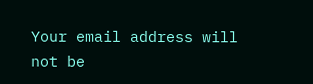Your email address will not be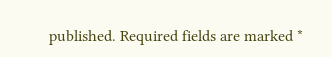published. Required fields are marked *